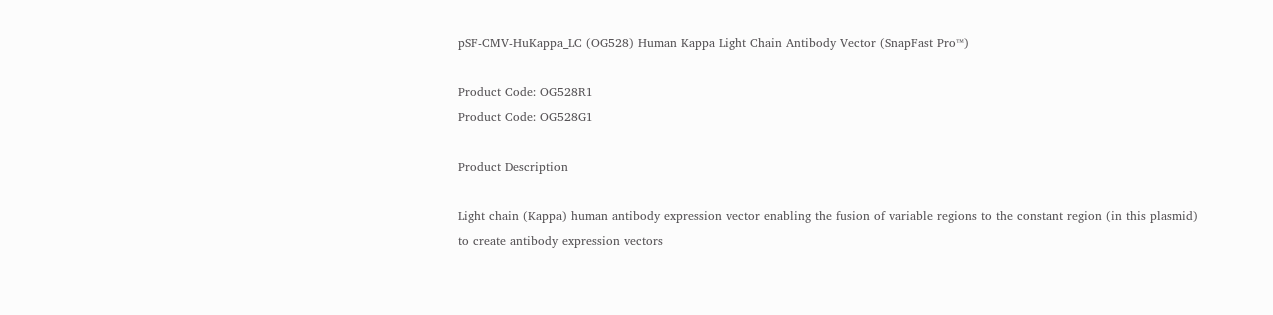pSF-CMV-HuKappa_LC (OG528) Human Kappa Light Chain Antibody Vector (SnapFast Pro™)

Product Code: OG528R1
Product Code: OG528G1

Product Description

Light chain (Kappa) human antibody expression vector enabling the fusion of variable regions to the constant region (in this plasmid) to create antibody expression vectors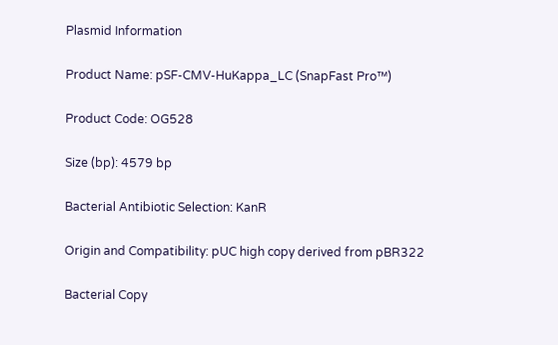Plasmid Information

Product Name: pSF-CMV-HuKappa_LC (SnapFast Pro™)

Product Code: OG528

Size (bp): 4579 bp

Bacterial Antibiotic Selection: KanR

Origin and Compatibility: pUC high copy derived from pBR322

Bacterial Copy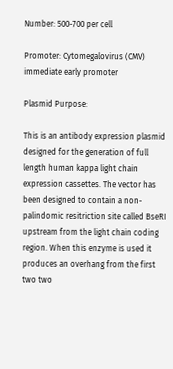Number: 500-700 per cell

Promoter: Cytomegalovirus (CMV) immediate early promoter

Plasmid Purpose:

This is an antibody expression plasmid designed for the generation of full length human kappa light chain expression cassettes. The vector has been designed to contain a non-palindomic resitriction site called BseRI upstream from the light chain coding region. When this enzyme is used it produces an overhang from the first two two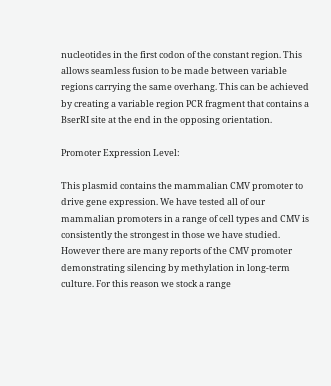nucleotides in the first codon of the constant region. This allows seamless fusion to be made between variable regions carrying the same overhang. This can be achieved by creating a variable region PCR fragment that contains a BserRI site at the end in the opposing orientation.

Promoter Expression Level:

This plasmid contains the mammalian CMV promoter to drive gene expression. We have tested all of our mammalian promoters in a range of cell types and CMV is consistently the strongest in those we have studied. However there are many reports of the CMV promoter demonstrating silencing by methylation in long-term culture. For this reason we stock a range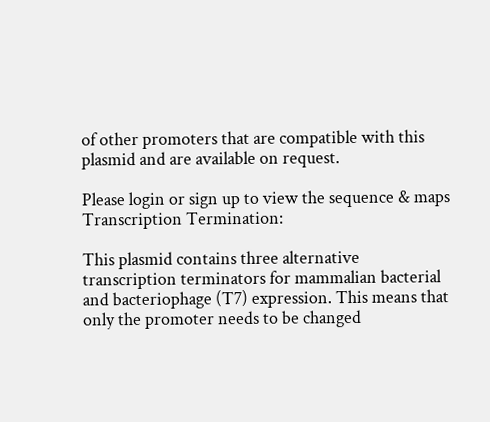of other promoters that are compatible with this plasmid and are available on request.

Please login or sign up to view the sequence & maps
Transcription Termination:

This plasmid contains three alternative transcription terminators for mammalian bacterial and bacteriophage (T7) expression. This means that only the promoter needs to be changed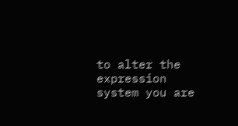to alter the expression system you are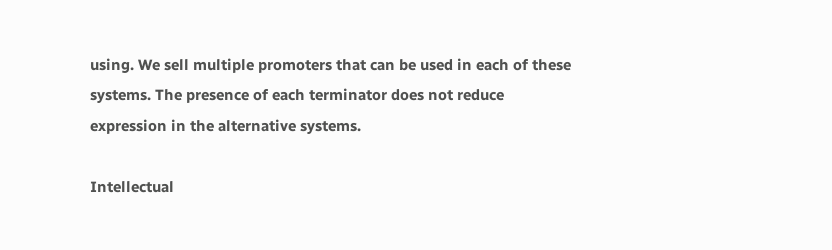using. We sell multiple promoters that can be used in each of these systems. The presence of each terminator does not reduce expression in the alternative systems.

Intellectual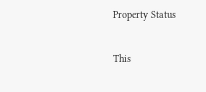Property Status

This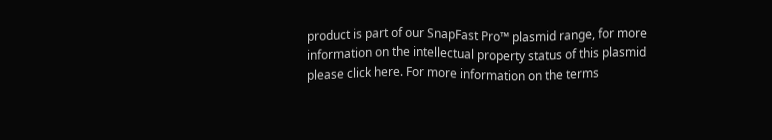product is part of our SnapFast Pro™ plasmid range, for more information on the intellectual property status of this plasmid please click here. For more information on the terms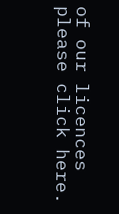of our licences please click here.